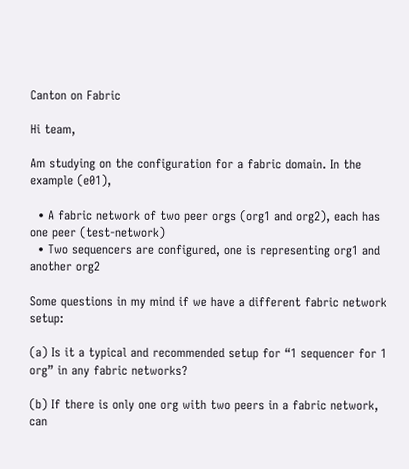Canton on Fabric

Hi team,

Am studying on the configuration for a fabric domain. In the example (e01),

  • A fabric network of two peer orgs (org1 and org2), each has one peer (test-network)
  • Two sequencers are configured, one is representing org1 and another org2

Some questions in my mind if we have a different fabric network setup:

(a) Is it a typical and recommended setup for “1 sequencer for 1 org” in any fabric networks?

(b) If there is only one org with two peers in a fabric network, can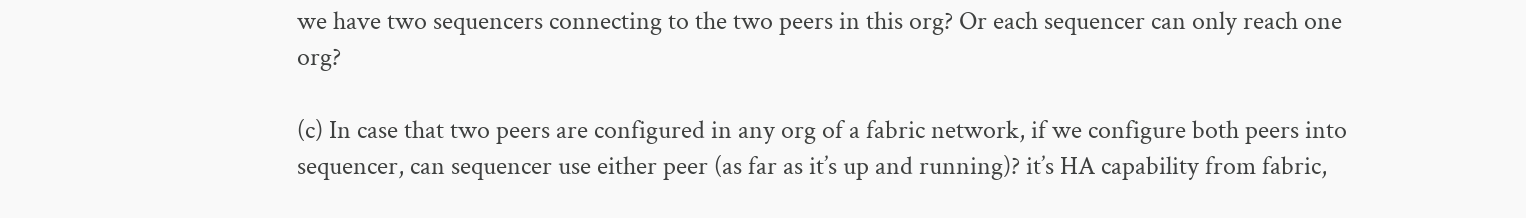we have two sequencers connecting to the two peers in this org? Or each sequencer can only reach one org?

(c) In case that two peers are configured in any org of a fabric network, if we configure both peers into sequencer, can sequencer use either peer (as far as it’s up and running)? it’s HA capability from fabric,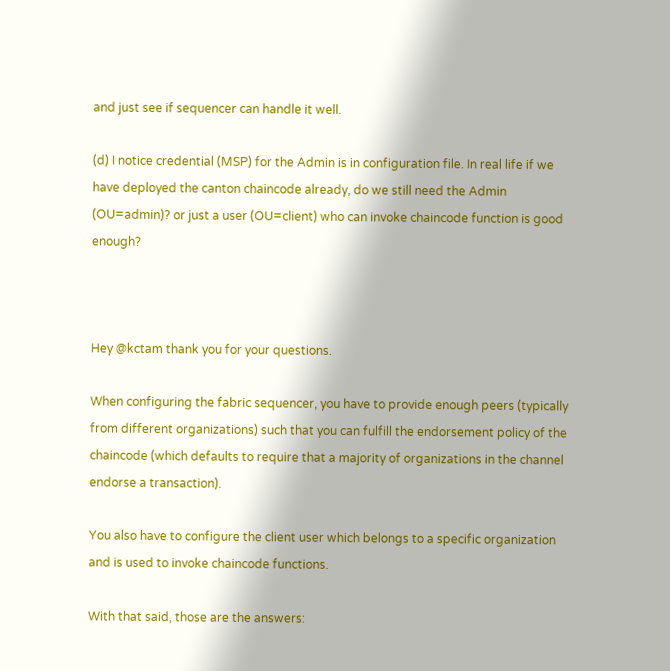and just see if sequencer can handle it well.

(d) I notice credential (MSP) for the Admin is in configuration file. In real life if we have deployed the canton chaincode already, do we still need the Admin (OU=admin)? or just a user (OU=client) who can invoke chaincode function is good enough?



Hey @kctam thank you for your questions.

When configuring the fabric sequencer, you have to provide enough peers (typically from different organizations) such that you can fulfill the endorsement policy of the chaincode (which defaults to require that a majority of organizations in the channel endorse a transaction).

You also have to configure the client user which belongs to a specific organization and is used to invoke chaincode functions.

With that said, those are the answers: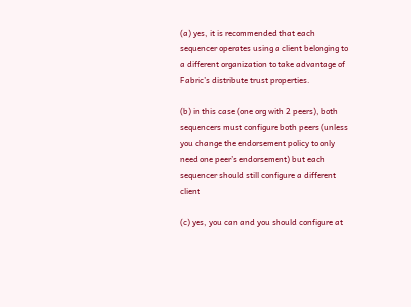(a) yes, it is recommended that each sequencer operates using a client belonging to a different organization to take advantage of Fabric’s distribute trust properties.

(b) in this case (one org with 2 peers), both sequencers must configure both peers (unless you change the endorsement policy to only need one peer’s endorsement) but each sequencer should still configure a different client

(c) yes, you can and you should configure at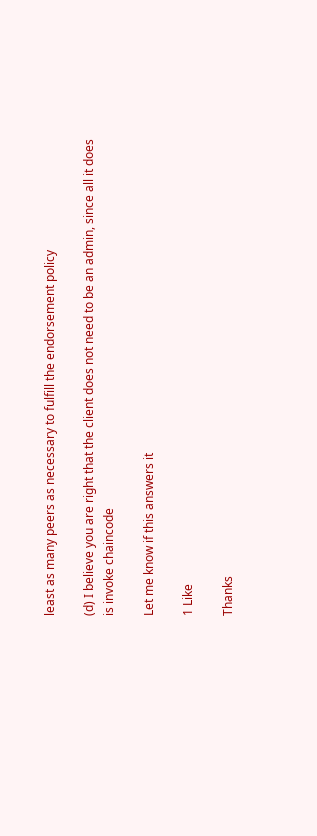least as many peers as necessary to fulfill the endorsement policy

(d) I believe you are right that the client does not need to be an admin, since all it does is invoke chaincode

Let me know if this answers it

1 Like

Thanks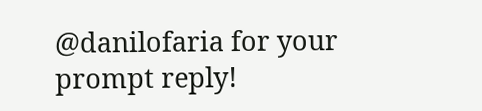@danilofaria for your prompt reply!